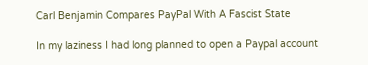Carl Benjamin Compares PayPal With A Fascist State

In my laziness I had long planned to open a Paypal account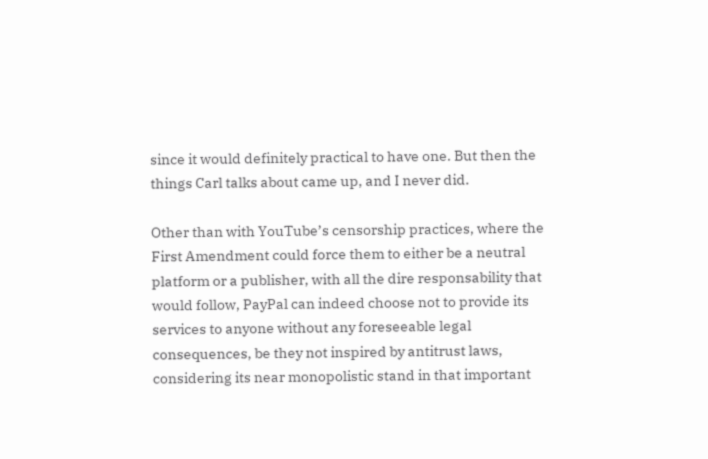since it would definitely practical to have one. But then the things Carl talks about came up, and I never did.

Other than with YouTube’s censorship practices, where the First Amendment could force them to either be a neutral platform or a publisher, with all the dire responsability that would follow, PayPal can indeed choose not to provide its services to anyone without any foreseeable legal consequences, be they not inspired by antitrust laws, considering its near monopolistic stand in that important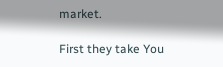market.

First they take You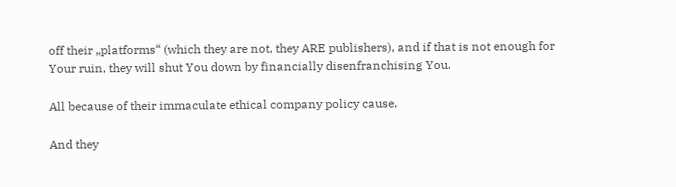off their „platforms“ (which they are not, they ARE publishers), and if that is not enough for Your ruin, they will shut You down by financially disenfranchising You.

All because of their immaculate ethical company policy cause.

And they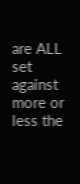are ALL set against more or less the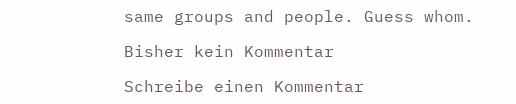same groups and people. Guess whom.

Bisher kein Kommentar

Schreibe einen Kommentar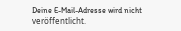Deine E-Mail-Adresse wird nicht veröffentlicht.